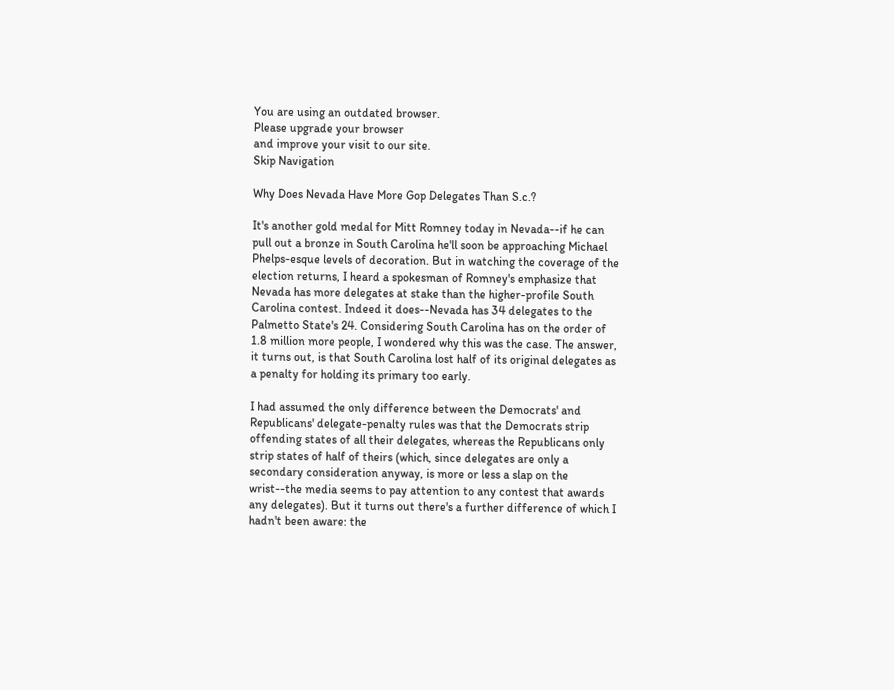You are using an outdated browser.
Please upgrade your browser
and improve your visit to our site.
Skip Navigation

Why Does Nevada Have More Gop Delegates Than S.c.?

It's another gold medal for Mitt Romney today in Nevada--if he can pull out a bronze in South Carolina he'll soon be approaching Michael Phelps-esque levels of decoration. But in watching the coverage of the election returns, I heard a spokesman of Romney's emphasize that Nevada has more delegates at stake than the higher-profile South Carolina contest. Indeed it does--Nevada has 34 delegates to the Palmetto State's 24. Considering South Carolina has on the order of 1.8 million more people, I wondered why this was the case. The answer, it turns out, is that South Carolina lost half of its original delegates as a penalty for holding its primary too early.

I had assumed the only difference between the Democrats' and Republicans' delegate-penalty rules was that the Democrats strip offending states of all their delegates, whereas the Republicans only strip states of half of theirs (which, since delegates are only a secondary consideration anyway, is more or less a slap on the wrist--the media seems to pay attention to any contest that awards any delegates). But it turns out there's a further difference of which I hadn't been aware: the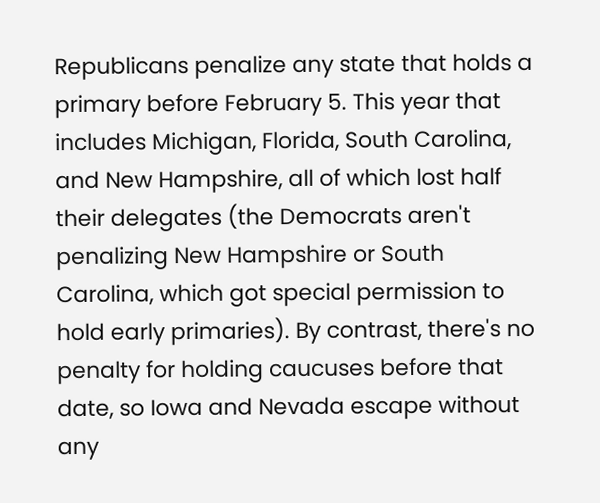Republicans penalize any state that holds a primary before February 5. This year that includes Michigan, Florida, South Carolina, and New Hampshire, all of which lost half their delegates (the Democrats aren't penalizing New Hampshire or South Carolina, which got special permission to hold early primaries). By contrast, there's no penalty for holding caucuses before that date, so Iowa and Nevada escape without any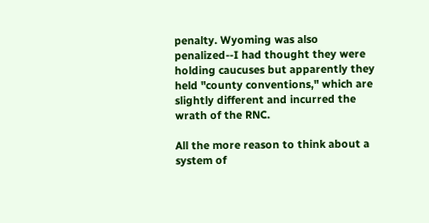penalty. Wyoming was also penalized--I had thought they were holding caucuses but apparently they held "county conventions," which are slightly different and incurred the wrath of the RNC.

All the more reason to think about a system of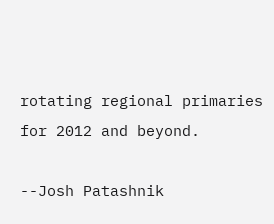rotating regional primaries for 2012 and beyond.

--Josh Patashnik